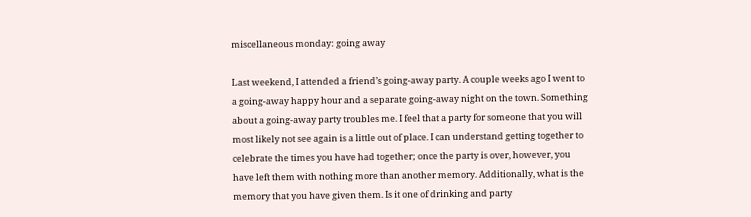miscellaneous monday: going away

Last weekend, I attended a friend’s going-away party. A couple weeks ago I went to a going-away happy hour and a separate going-away night on the town. Something about a going-away party troubles me. I feel that a party for someone that you will most likely not see again is a little out of place. I can understand getting together to celebrate the times you have had together; once the party is over, however, you have left them with nothing more than another memory. Additionally, what is the memory that you have given them. Is it one of drinking and party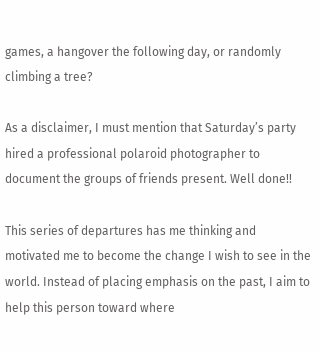games, a hangover the following day, or randomly climbing a tree?

As a disclaimer, I must mention that Saturday’s party hired a professional polaroid photographer to document the groups of friends present. Well done!!

This series of departures has me thinking and motivated me to become the change I wish to see in the world. Instead of placing emphasis on the past, I aim to help this person toward where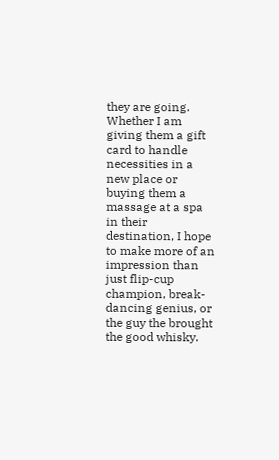they are going. Whether I am giving them a gift card to handle necessities in a new place or buying them a massage at a spa in their destination, I hope to make more of an impression than just flip-cup champion, break-dancing genius, or the guy the brought the good whisky.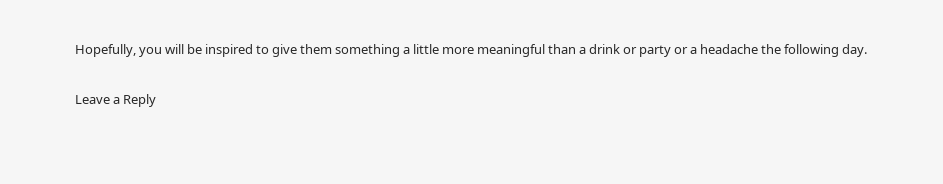Hopefully, you will be inspired to give them something a little more meaningful than a drink or party or a headache the following day.

Leave a Reply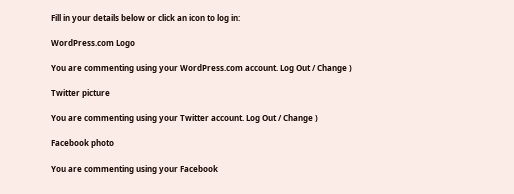Fill in your details below or click an icon to log in:

WordPress.com Logo

You are commenting using your WordPress.com account. Log Out / Change )

Twitter picture

You are commenting using your Twitter account. Log Out / Change )

Facebook photo

You are commenting using your Facebook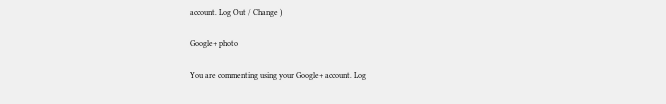account. Log Out / Change )

Google+ photo

You are commenting using your Google+ account. Log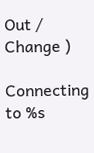Out / Change )

Connecting to %s